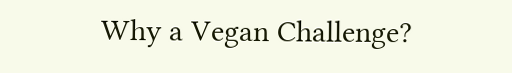Why a Vegan Challenge?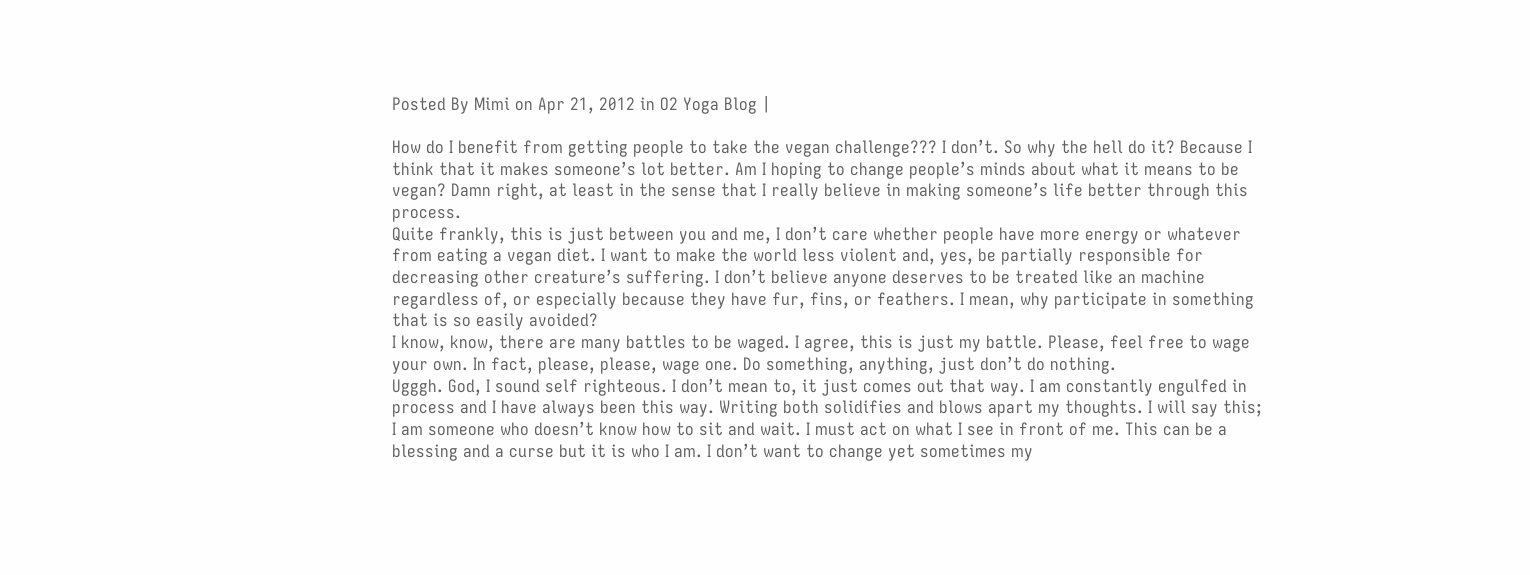Posted By Mimi on Apr 21, 2012 in O2 Yoga Blog |

How do I benefit from getting people to take the vegan challenge??? I don’t. So why the hell do it? Because I think that it makes someone’s lot better. Am I hoping to change people’s minds about what it means to be vegan? Damn right, at least in the sense that I really believe in making someone’s life better through this process.
Quite frankly, this is just between you and me, I don’t care whether people have more energy or whatever from eating a vegan diet. I want to make the world less violent and, yes, be partially responsible for decreasing other creature’s suffering. I don’t believe anyone deserves to be treated like an machine regardless of, or especially because they have fur, fins, or feathers. I mean, why participate in something that is so easily avoided?
I know, know, there are many battles to be waged. I agree, this is just my battle. Please, feel free to wage your own. In fact, please, please, wage one. Do something, anything, just don’t do nothing.
Ugggh. God, I sound self righteous. I don’t mean to, it just comes out that way. I am constantly engulfed in process and I have always been this way. Writing both solidifies and blows apart my thoughts. I will say this; I am someone who doesn’t know how to sit and wait. I must act on what I see in front of me. This can be a blessing and a curse but it is who I am. I don’t want to change yet sometimes my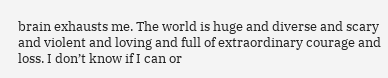brain exhausts me. The world is huge and diverse and scary and violent and loving and full of extraordinary courage and loss. I don’t know if I can or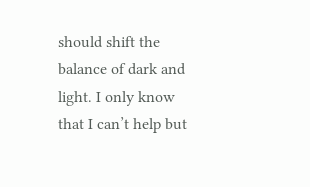should shift the balance of dark and light. I only know that I can’t help but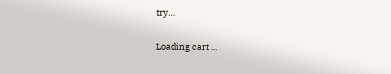try…

Loading cart ...